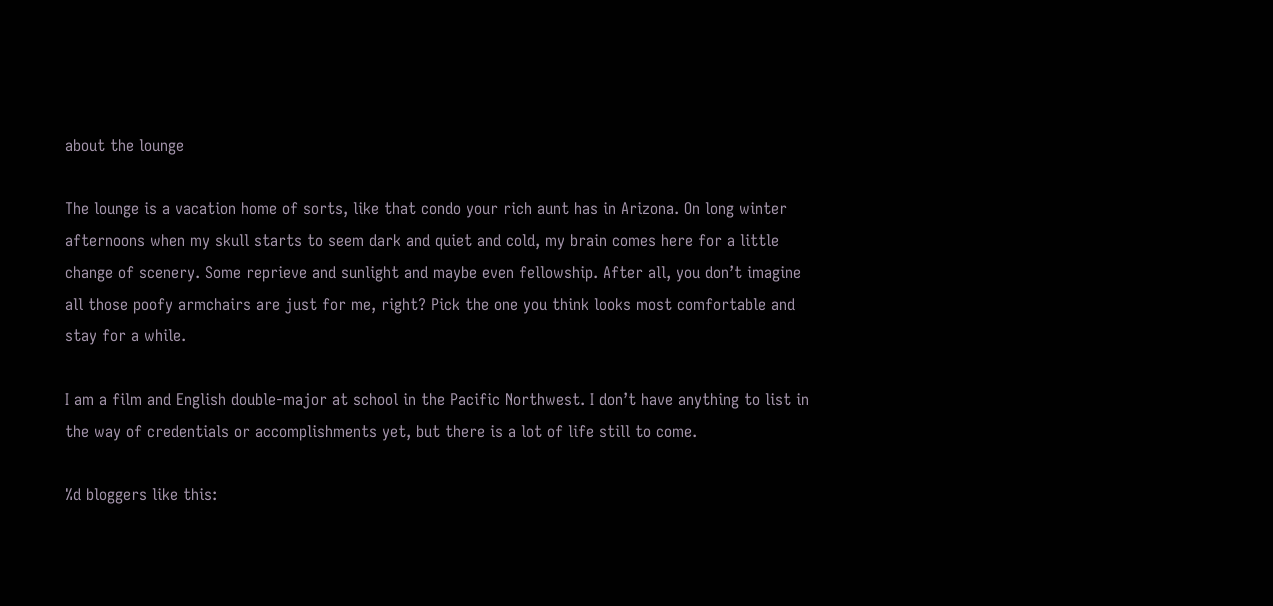about the lounge

The lounge is a vacation home of sorts, like that condo your rich aunt has in Arizona. On long winter afternoons when my skull starts to seem dark and quiet and cold, my brain comes here for a little change of scenery. Some reprieve and sunlight and maybe even fellowship. After all, you don’t imagine all those poofy armchairs are just for me, right? Pick the one you think looks most comfortable and stay for a while.

I am a film and English double-major at school in the Pacific Northwest. I don’t have anything to list in the way of credentials or accomplishments yet, but there is a lot of life still to come.

%d bloggers like this: